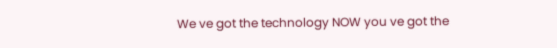We ve got the technology NOW you ve got the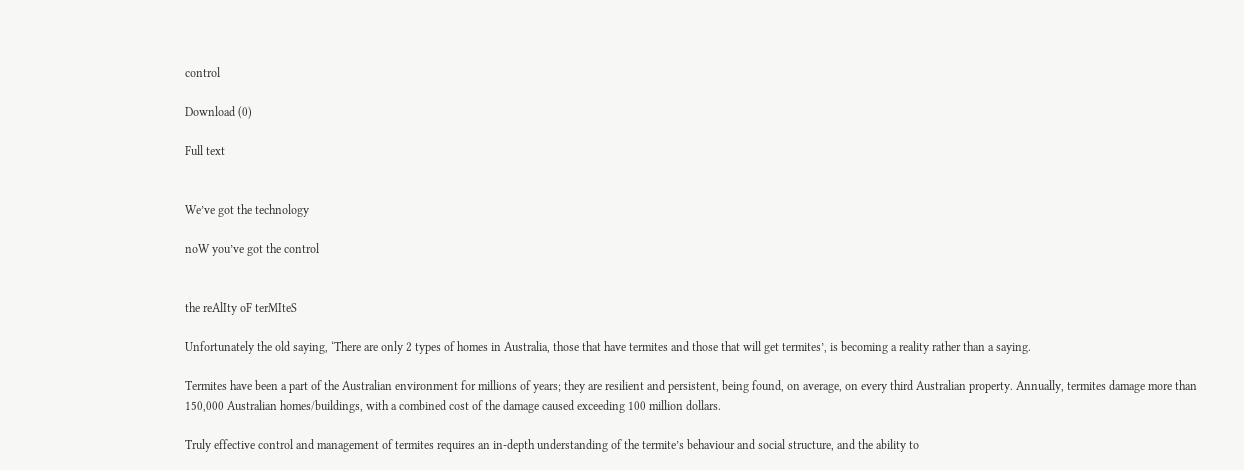control

Download (0)

Full text


We’ve got the technology

noW you’ve got the control


the reAlIty oF terMIteS

Unfortunately the old saying, ‘There are only 2 types of homes in Australia, those that have termites and those that will get termites’, is becoming a reality rather than a saying.

Termites have been a part of the Australian environment for millions of years; they are resilient and persistent, being found, on average, on every third Australian property. Annually, termites damage more than 150,000 Australian homes/buildings, with a combined cost of the damage caused exceeding 100 million dollars.

Truly effective control and management of termites requires an in-depth understanding of the termite’s behaviour and social structure, and the ability to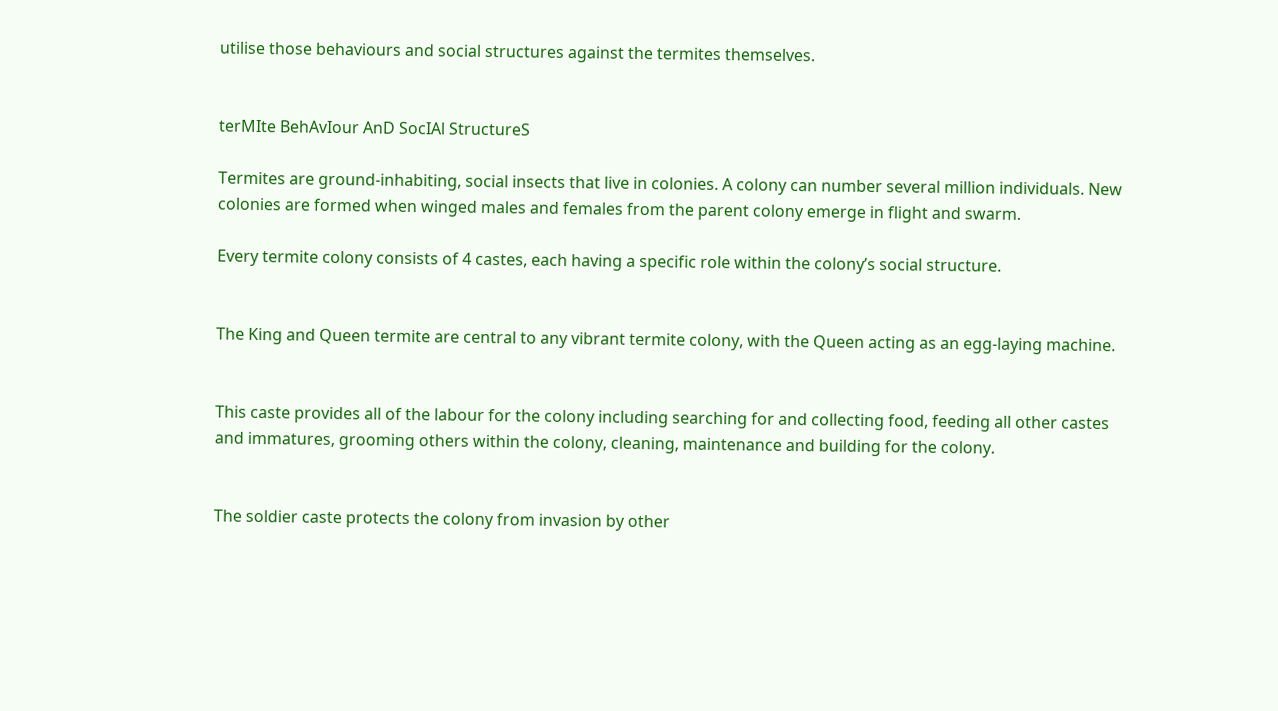utilise those behaviours and social structures against the termites themselves.


terMIte BehAvIour AnD SocIAl StructureS

Termites are ground-inhabiting, social insects that live in colonies. A colony can number several million individuals. New colonies are formed when winged males and females from the parent colony emerge in flight and swarm.

Every termite colony consists of 4 castes, each having a specific role within the colony’s social structure.


The King and Queen termite are central to any vibrant termite colony, with the Queen acting as an egg-laying machine.


This caste provides all of the labour for the colony including searching for and collecting food, feeding all other castes and immatures, grooming others within the colony, cleaning, maintenance and building for the colony.


The soldier caste protects the colony from invasion by other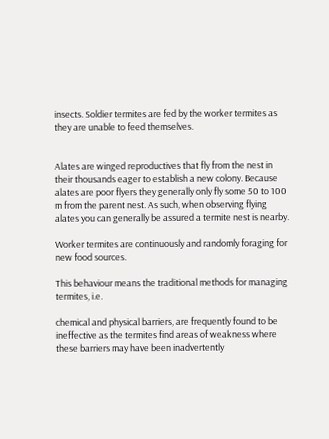insects. Soldier termites are fed by the worker termites as they are unable to feed themselves.


Alates are winged reproductives that fly from the nest in their thousands eager to establish a new colony. Because alates are poor flyers they generally only fly some 50 to 100 m from the parent nest. As such, when observing flying alates you can generally be assured a termite nest is nearby.

Worker termites are continuously and randomly foraging for new food sources.

This behaviour means the traditional methods for managing termites, i.e.

chemical and physical barriers, are frequently found to be ineffective as the termites find areas of weakness where these barriers may have been inadvertently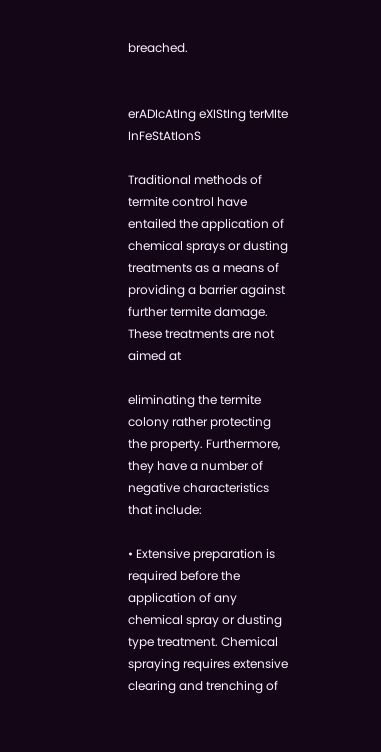breached.


erADIcAtIng eXIStIng terMIte InFeStAtIonS

Traditional methods of termite control have entailed the application of chemical sprays or dusting treatments as a means of providing a barrier against further termite damage. These treatments are not aimed at

eliminating the termite colony rather protecting the property. Furthermore, they have a number of negative characteristics that include:

• Extensive preparation is required before the application of any chemical spray or dusting type treatment. Chemical spraying requires extensive clearing and trenching of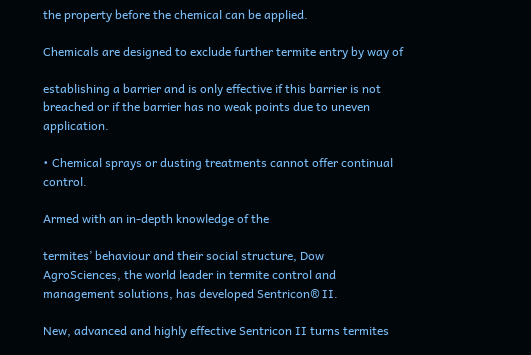the property before the chemical can be applied.

Chemicals are designed to exclude further termite entry by way of

establishing a barrier and is only effective if this barrier is not breached or if the barrier has no weak points due to uneven application.

• Chemical sprays or dusting treatments cannot offer continual control.

Armed with an in-depth knowledge of the

termites’ behaviour and their social structure, Dow AgroSciences, the world leader in termite control and management solutions, has developed Sentricon® II.

New, advanced and highly effective Sentricon II turns termites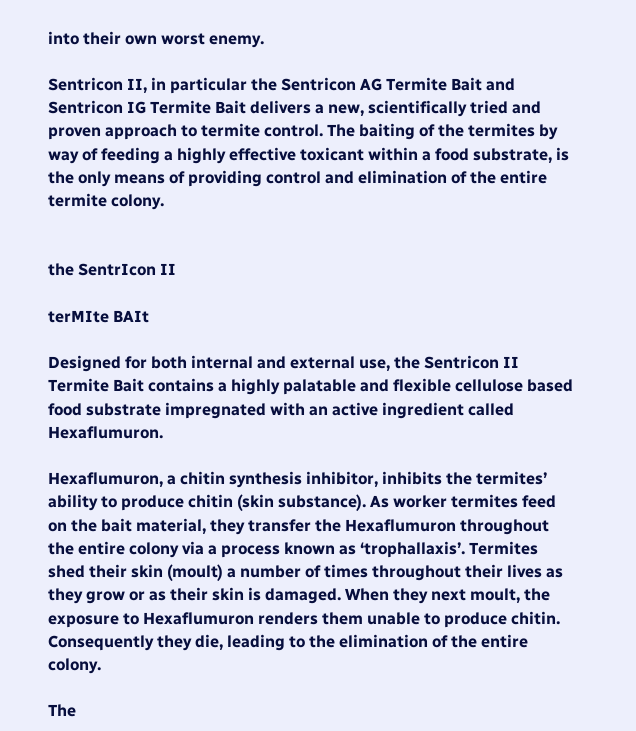into their own worst enemy.

Sentricon II, in particular the Sentricon AG Termite Bait and Sentricon IG Termite Bait delivers a new, scientifically tried and proven approach to termite control. The baiting of the termites by way of feeding a highly effective toxicant within a food substrate, is the only means of providing control and elimination of the entire termite colony.


the SentrIcon II

terMIte BAIt

Designed for both internal and external use, the Sentricon II Termite Bait contains a highly palatable and flexible cellulose based food substrate impregnated with an active ingredient called Hexaflumuron.

Hexaflumuron, a chitin synthesis inhibitor, inhibits the termites’ ability to produce chitin (skin substance). As worker termites feed on the bait material, they transfer the Hexaflumuron throughout the entire colony via a process known as ‘trophallaxis’. Termites shed their skin (moult) a number of times throughout their lives as they grow or as their skin is damaged. When they next moult, the exposure to Hexaflumuron renders them unable to produce chitin. Consequently they die, leading to the elimination of the entire colony.

The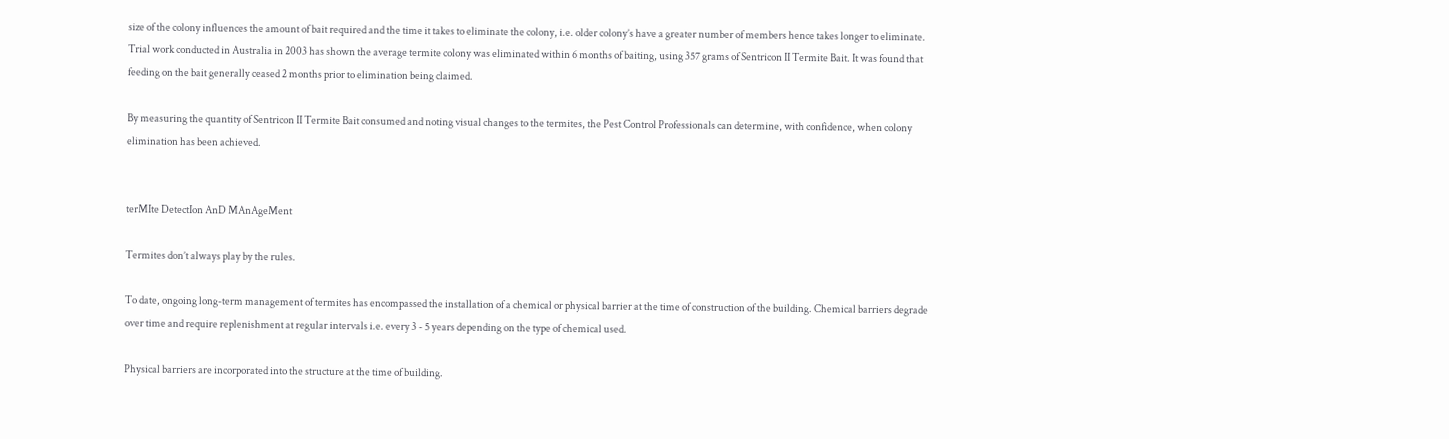size of the colony influences the amount of bait required and the time it takes to eliminate the colony, i.e. older colony’s have a greater number of members hence takes longer to eliminate. Trial work conducted in Australia in 2003 has shown the average termite colony was eliminated within 6 months of baiting, using 357 grams of Sentricon II Termite Bait. It was found that feeding on the bait generally ceased 2 months prior to elimination being claimed.

By measuring the quantity of Sentricon II Termite Bait consumed and noting visual changes to the termites, the Pest Control Professionals can determine, with confidence, when colony elimination has been achieved.


terMIte DetectIon AnD MAnAgeMent

Termites don’t always play by the rules.

To date, ongoing long-term management of termites has encompassed the installation of a chemical or physical barrier at the time of construction of the building. Chemical barriers degrade over time and require replenishment at regular intervals i.e. every 3 - 5 years depending on the type of chemical used.

Physical barriers are incorporated into the structure at the time of building.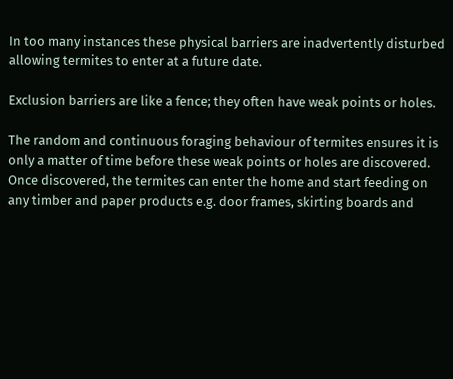In too many instances these physical barriers are inadvertently disturbed allowing termites to enter at a future date.

Exclusion barriers are like a fence; they often have weak points or holes.

The random and continuous foraging behaviour of termites ensures it is only a matter of time before these weak points or holes are discovered. Once discovered, the termites can enter the home and start feeding on any timber and paper products e.g. door frames, skirting boards and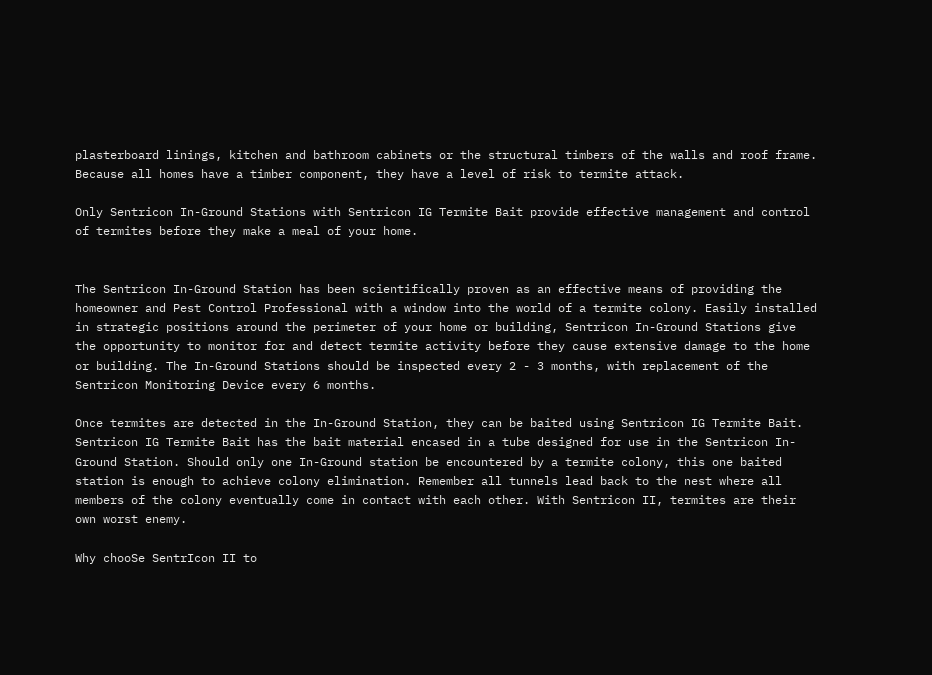plasterboard linings, kitchen and bathroom cabinets or the structural timbers of the walls and roof frame. Because all homes have a timber component, they have a level of risk to termite attack.

Only Sentricon In-Ground Stations with Sentricon IG Termite Bait provide effective management and control of termites before they make a meal of your home.


The Sentricon In-Ground Station has been scientifically proven as an effective means of providing the homeowner and Pest Control Professional with a window into the world of a termite colony. Easily installed in strategic positions around the perimeter of your home or building, Sentricon In-Ground Stations give the opportunity to monitor for and detect termite activity before they cause extensive damage to the home or building. The In-Ground Stations should be inspected every 2 - 3 months, with replacement of the Sentricon Monitoring Device every 6 months.

Once termites are detected in the In-Ground Station, they can be baited using Sentricon IG Termite Bait. Sentricon IG Termite Bait has the bait material encased in a tube designed for use in the Sentricon In-Ground Station. Should only one In-Ground station be encountered by a termite colony, this one baited station is enough to achieve colony elimination. Remember all tunnels lead back to the nest where all members of the colony eventually come in contact with each other. With Sentricon II, termites are their own worst enemy.

Why chooSe SentrIcon II to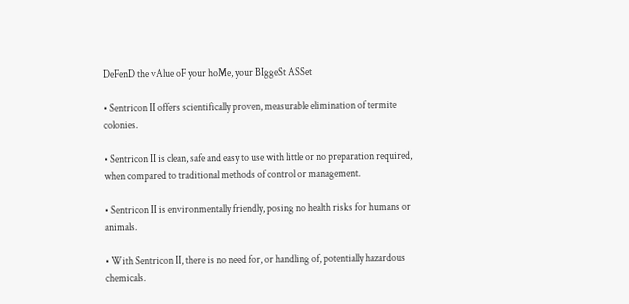DeFenD the vAlue oF your hoMe, your BIggeSt ASSet

• Sentricon II offers scientifically proven, measurable elimination of termite colonies.

• Sentricon II is clean, safe and easy to use with little or no preparation required, when compared to traditional methods of control or management.

• Sentricon II is environmentally friendly, posing no health risks for humans or animals.

• With Sentricon II, there is no need for, or handling of, potentially hazardous chemicals.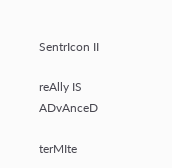SentrIcon II

reAlly IS ADvAnceD

terMIte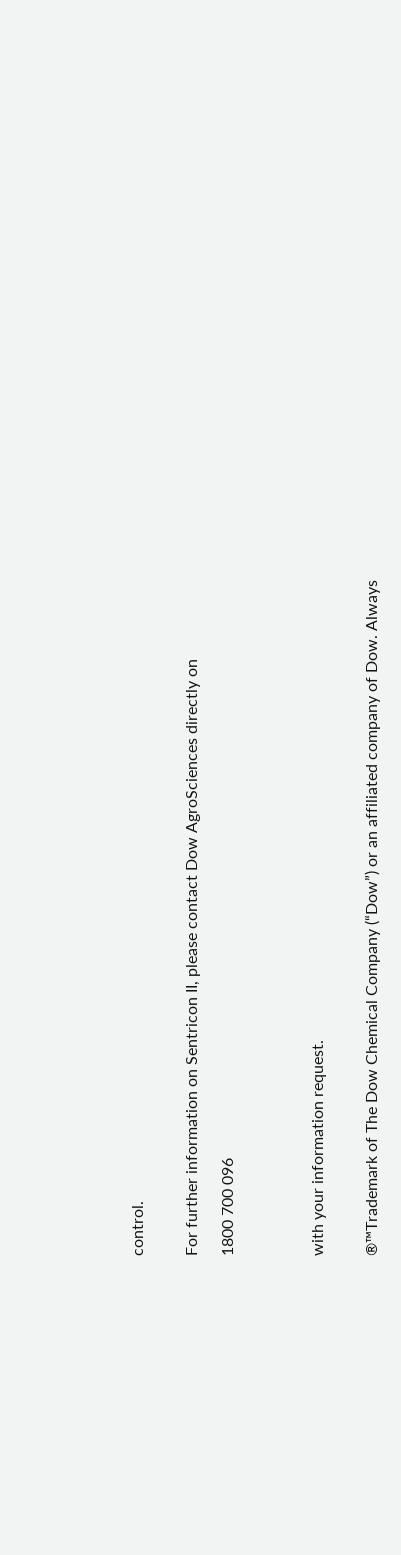control.


For further information on Sentricon II, please contact Dow AgroSciences directly on

1800 700 096




with your information request.


®™Trademark of The Dow Chemical Company (“Dow”) or an affiliated company of Dow. Always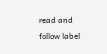read and follow label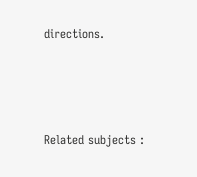directions.




Related subjects :